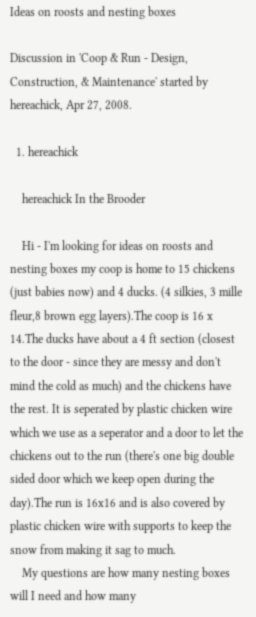Ideas on roosts and nesting boxes

Discussion in 'Coop & Run - Design, Construction, & Maintenance' started by hereachick, Apr 27, 2008.

  1. hereachick

    hereachick In the Brooder

    Hi - I'm looking for ideas on roosts and nesting boxes my coop is home to 15 chickens (just babies now) and 4 ducks. (4 silkies, 3 mille fleur,8 brown egg layers).The coop is 16 x 14.The ducks have about a 4 ft section (closest to the door - since they are messy and don't mind the cold as much) and the chickens have the rest. It is seperated by plastic chicken wire which we use as a seperator and a door to let the chickens out to the run (there's one big double sided door which we keep open during the day).The run is 16x16 and is also covered by plastic chicken wire with supports to keep the snow from making it sag to much.
    My questions are how many nesting boxes will I need and how many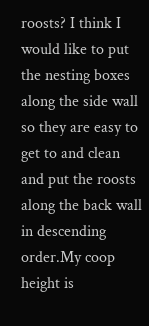roosts? I think I would like to put the nesting boxes along the side wall so they are easy to get to and clean and put the roosts along the back wall in descending order.My coop height is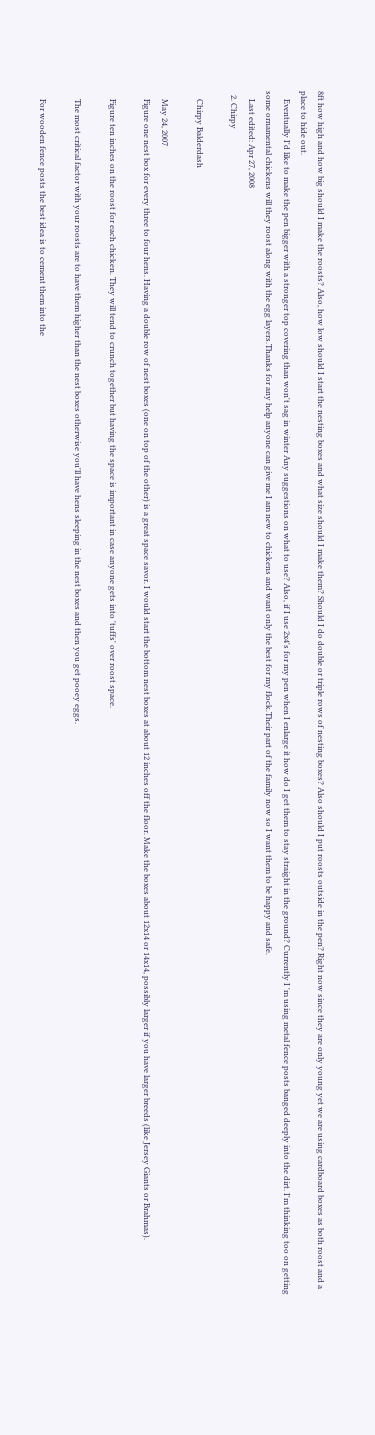8ft how high and how big should I make the roosts? Also, how low should I start the nesting boxes and what size should I make them? Should I do double or triple rows of nesting boxes? Also should I put roosts outside in the pen? Right now since they are only young yet we are using cardboard boxes as both roost and a place to hide out.
    Eventually I'd like to make the pen bigger with a stronger top covering than won't sag in winter Any suggestions on what to use? Also, if I use 2x4's for my pen when I enlarge it how do I get them to stay straight in the ground? Currently I 'm using metal fence posts banged deeply into the dirt. I'm thinking too on getting some ornamental chickens will they roost along with the egg layers.Thanks for any help anyone can give me I am new to chickens and want only the best for my flock.Their part of the family now so I want them to be happy and safe.
    Last edited: Apr 27, 2008
  2. Chirpy

    Chirpy Balderdash

    May 24, 2007
    Figure one nest box for every three to four hens. Having a double row of nest boxes (one on top of the other) is a great space savor. I would start the bottom nest boxes at about 12 inches off the floor. Make the boxes about 12x14 or 14x14, possibly larger if you have larger breeds (like Jersey Giants or Brahmas).

    Figure ten inches on the roost for each chicken. They will tend to crunch together but having the space is important in case anyone gets into 'tuffs' over roost space.

    The most critical factor with your roosts are to have them higher than the nest boxes otherwise you'll have hens sleeping in the nest boxes and then you get pooey eggs.

    For wooden fence posts the best idea is to cement them into the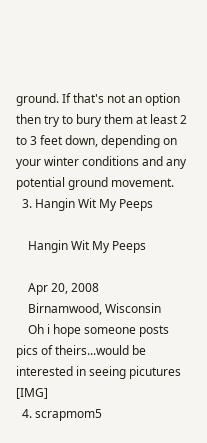ground. If that's not an option then try to bury them at least 2 to 3 feet down, depending on your winter conditions and any potential ground movement.
  3. Hangin Wit My Peeps

    Hangin Wit My Peeps

    Apr 20, 2008
    Birnamwood, Wisconsin
    Oh i hope someone posts pics of theirs...would be interested in seeing picutures [IMG]
  4. scrapmom5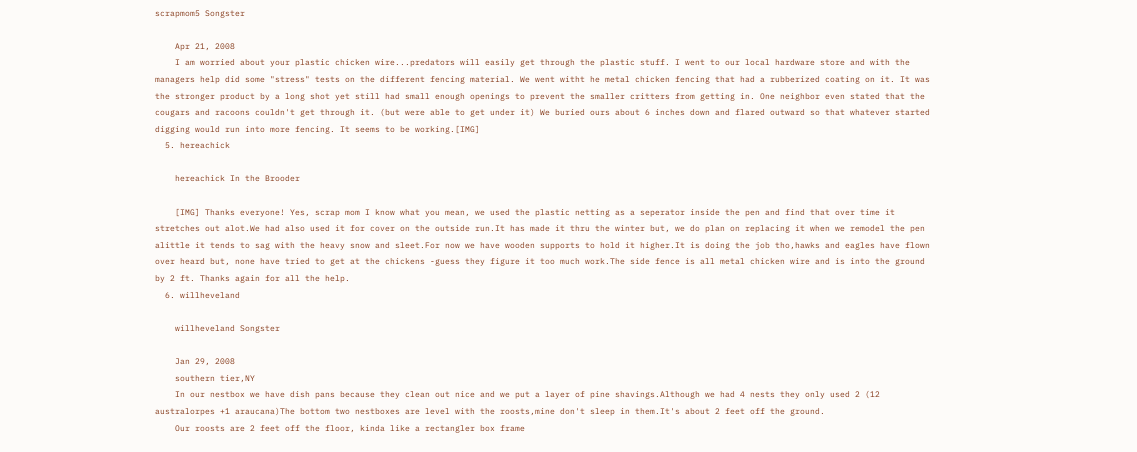scrapmom5 Songster

    Apr 21, 2008
    I am worried about your plastic chicken wire...predators will easily get through the plastic stuff. I went to our local hardware store and with the managers help did some "stress" tests on the different fencing material. We went witht he metal chicken fencing that had a rubberized coating on it. It was the stronger product by a long shot yet still had small enough openings to prevent the smaller critters from getting in. One neighbor even stated that the cougars and racoons couldn't get through it. (but were able to get under it) We buried ours about 6 inches down and flared outward so that whatever started digging would run into more fencing. It seems to be working.[IMG]
  5. hereachick

    hereachick In the Brooder

    [IMG] Thanks everyone! Yes, scrap mom I know what you mean, we used the plastic netting as a seperator inside the pen and find that over time it stretches out alot.We had also used it for cover on the outside run.It has made it thru the winter but, we do plan on replacing it when we remodel the pen alittle it tends to sag with the heavy snow and sleet.For now we have wooden supports to hold it higher.It is doing the job tho,hawks and eagles have flown over heard but, none have tried to get at the chickens -guess they figure it too much work.The side fence is all metal chicken wire and is into the ground by 2 ft. Thanks again for all the help.
  6. willheveland

    willheveland Songster

    Jan 29, 2008
    southern tier,NY
    In our nestbox we have dish pans because they clean out nice and we put a layer of pine shavings.Although we had 4 nests they only used 2 (12 australorpes +1 araucana)The bottom two nestboxes are level with the roosts,mine don't sleep in them.It's about 2 feet off the ground.
    Our roosts are 2 feet off the floor, kinda like a rectangler box frame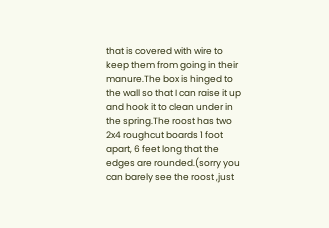that is covered with wire to keep them from going in their manure.The box is hinged to the wall so that I can raise it up and hook it to clean under in the spring.The roost has two 2x4 roughcut boards 1 foot apart, 6 feet long that the edges are rounded.(sorry you can barely see the roost ,just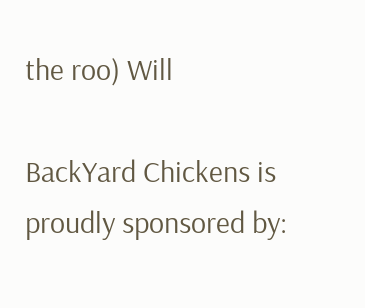the roo) Will

BackYard Chickens is proudly sponsored by: